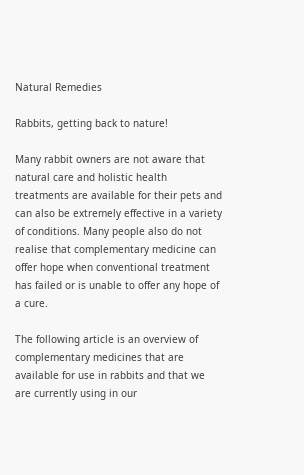Natural Remedies

Rabbits, getting back to nature!

Many rabbit owners are not aware that natural care and holistic health treatments are available for their pets and can also be extremely effective in a variety of conditions. Many people also do not realise that complementary medicine can offer hope when conventional treatment has failed or is unable to offer any hope of a cure.

The following article is an overview of complementary medicines that are available for use in rabbits and that we are currently using in our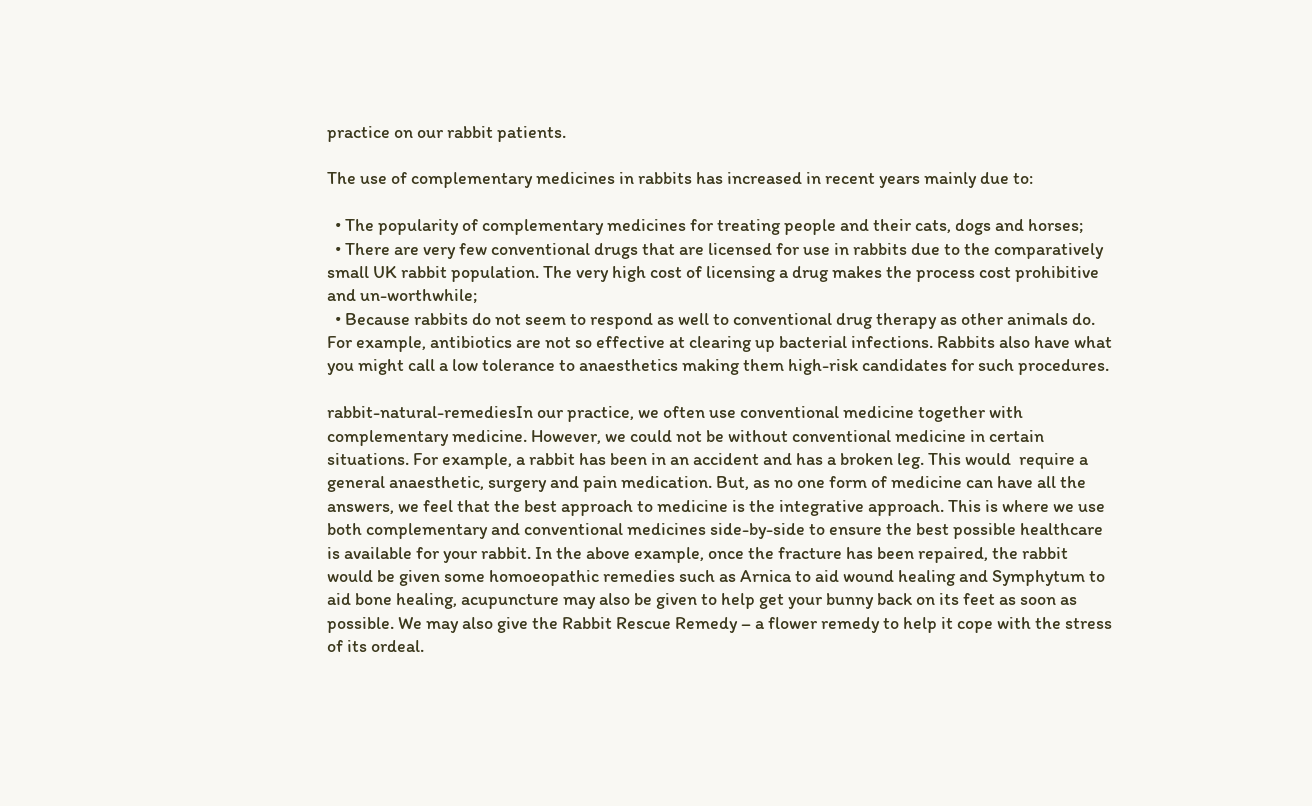practice on our rabbit patients.

The use of complementary medicines in rabbits has increased in recent years mainly due to:

  • The popularity of complementary medicines for treating people and their cats, dogs and horses;
  • There are very few conventional drugs that are licensed for use in rabbits due to the comparatively small UK rabbit population. The very high cost of licensing a drug makes the process cost prohibitive and un-worthwhile;
  • Because rabbits do not seem to respond as well to conventional drug therapy as other animals do. For example, antibiotics are not so effective at clearing up bacterial infections. Rabbits also have what you might call a low tolerance to anaesthetics making them high-risk candidates for such procedures.

rabbit-natural-remediesIn our practice, we often use conventional medicine together with complementary medicine. However, we could not be without conventional medicine in certain situations. For example, a rabbit has been in an accident and has a broken leg. This would  require a general anaesthetic, surgery and pain medication. But, as no one form of medicine can have all the answers, we feel that the best approach to medicine is the integrative approach. This is where we use both complementary and conventional medicines side-by-side to ensure the best possible healthcare is available for your rabbit. In the above example, once the fracture has been repaired, the rabbit would be given some homoeopathic remedies such as Arnica to aid wound healing and Symphytum to aid bone healing, acupuncture may also be given to help get your bunny back on its feet as soon as possible. We may also give the Rabbit Rescue Remedy – a flower remedy to help it cope with the stress of its ordeal.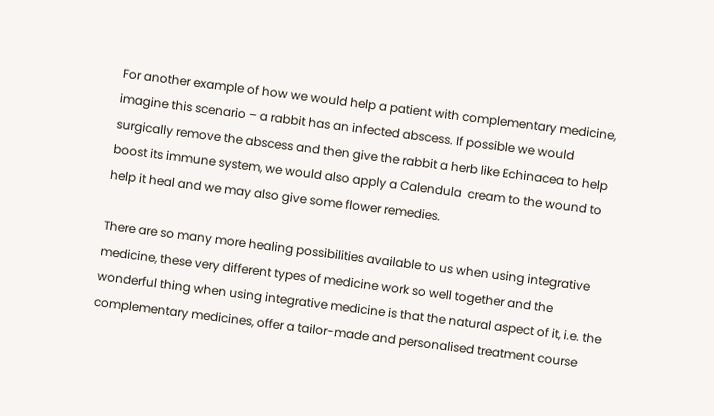For another example of how we would help a patient with complementary medicine, imagine this scenario – a rabbit has an infected abscess. If possible we would surgically remove the abscess and then give the rabbit a herb like Echinacea to help boost its immune system, we would also apply a Calendula  cream to the wound to help it heal and we may also give some flower remedies.

There are so many more healing possibilities available to us when using integrative medicine, these very different types of medicine work so well together and the wonderful thing when using integrative medicine is that the natural aspect of it, i.e. the complementary medicines, offer a tailor-made and personalised treatment course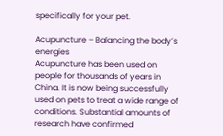specifically for your pet.

Acupuncture – Balancing the body’s energies
Acupuncture has been used on people for thousands of years in China. It is now being successfully used on pets to treat a wide range of conditions. Substantial amounts of research have confirmed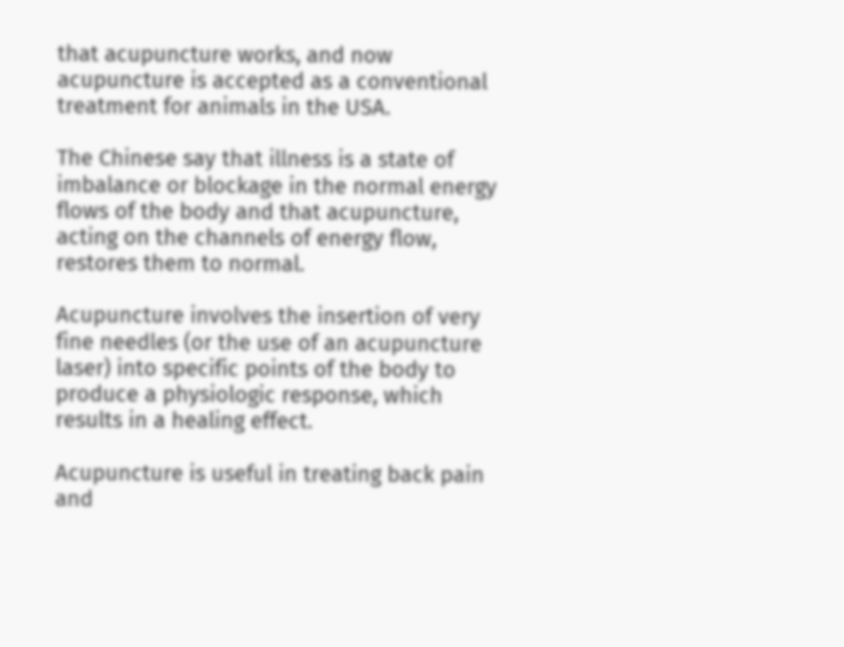that acupuncture works, and now acupuncture is accepted as a conventional treatment for animals in the USA.

The Chinese say that illness is a state of imbalance or blockage in the normal energy flows of the body and that acupuncture, acting on the channels of energy flow, restores them to normal.

Acupuncture involves the insertion of very fine needles (or the use of an acupuncture laser) into specific points of the body to produce a physiologic response, which results in a healing effect.

Acupuncture is useful in treating back pain and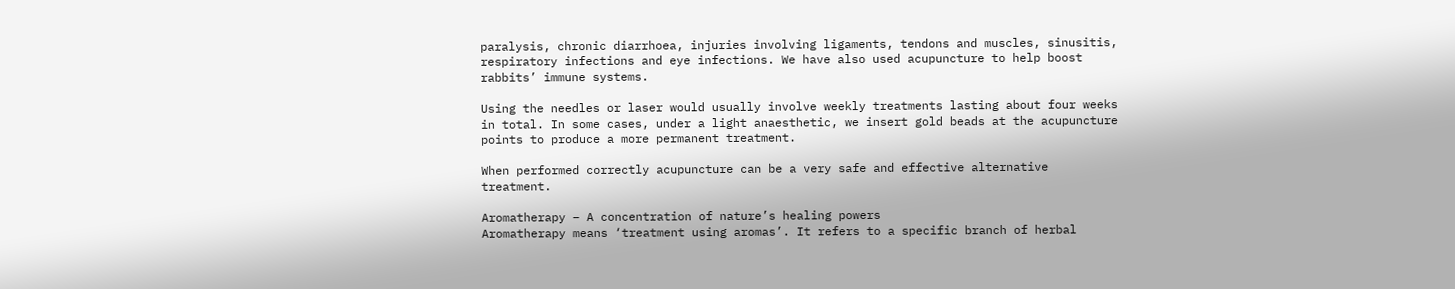paralysis, chronic diarrhoea, injuries involving ligaments, tendons and muscles, sinusitis, respiratory infections and eye infections. We have also used acupuncture to help boost rabbits’ immune systems.

Using the needles or laser would usually involve weekly treatments lasting about four weeks in total. In some cases, under a light anaesthetic, we insert gold beads at the acupuncture points to produce a more permanent treatment.

When performed correctly acupuncture can be a very safe and effective alternative treatment.

Aromatherapy – A concentration of nature’s healing powers
Aromatherapy means ‘treatment using aromas’. It refers to a specific branch of herbal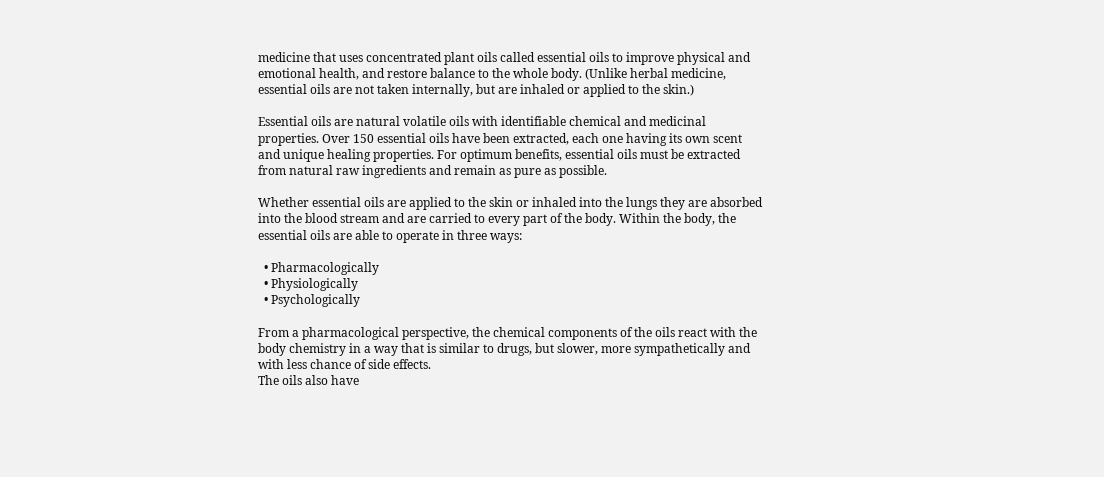medicine that uses concentrated plant oils called essential oils to improve physical and emotional health, and restore balance to the whole body. (Unlike herbal medicine, essential oils are not taken internally, but are inhaled or applied to the skin.)

Essential oils are natural volatile oils with identifiable chemical and medicinal properties. Over 150 essential oils have been extracted, each one having its own scent and unique healing properties. For optimum benefits, essential oils must be extracted from natural raw ingredients and remain as pure as possible.

Whether essential oils are applied to the skin or inhaled into the lungs they are absorbed into the blood stream and are carried to every part of the body. Within the body, the essential oils are able to operate in three ways:

  • Pharmacologically
  • Physiologically
  • Psychologically

From a pharmacological perspective, the chemical components of the oils react with the body chemistry in a way that is similar to drugs, but slower, more sympathetically and with less chance of side effects.
The oils also have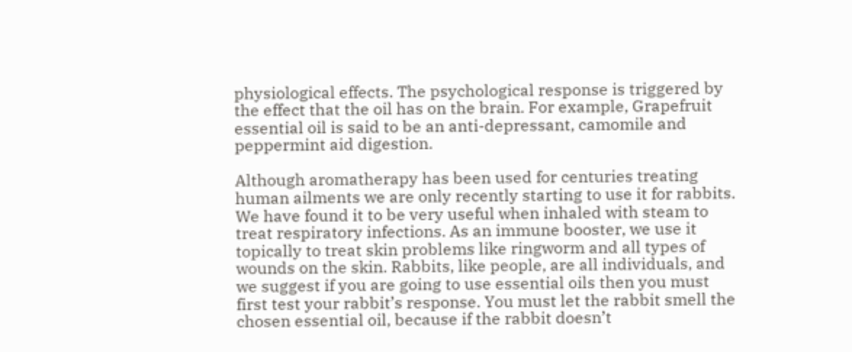physiological effects. The psychological response is triggered by the effect that the oil has on the brain. For example, Grapefruit essential oil is said to be an anti-depressant, camomile and peppermint aid digestion.

Although aromatherapy has been used for centuries treating human ailments we are only recently starting to use it for rabbits. We have found it to be very useful when inhaled with steam to treat respiratory infections. As an immune booster, we use it topically to treat skin problems like ringworm and all types of wounds on the skin. Rabbits, like people, are all individuals, and we suggest if you are going to use essential oils then you must first test your rabbit’s response. You must let the rabbit smell the chosen essential oil, because if the rabbit doesn’t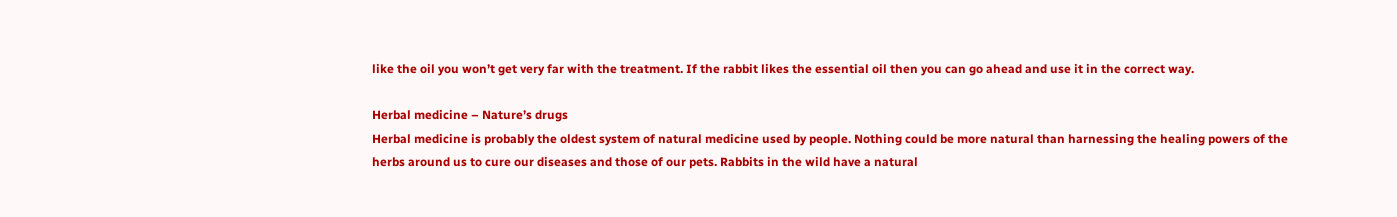like the oil you won’t get very far with the treatment. If the rabbit likes the essential oil then you can go ahead and use it in the correct way.

Herbal medicine – Nature’s drugs
Herbal medicine is probably the oldest system of natural medicine used by people. Nothing could be more natural than harnessing the healing powers of the herbs around us to cure our diseases and those of our pets. Rabbits in the wild have a natural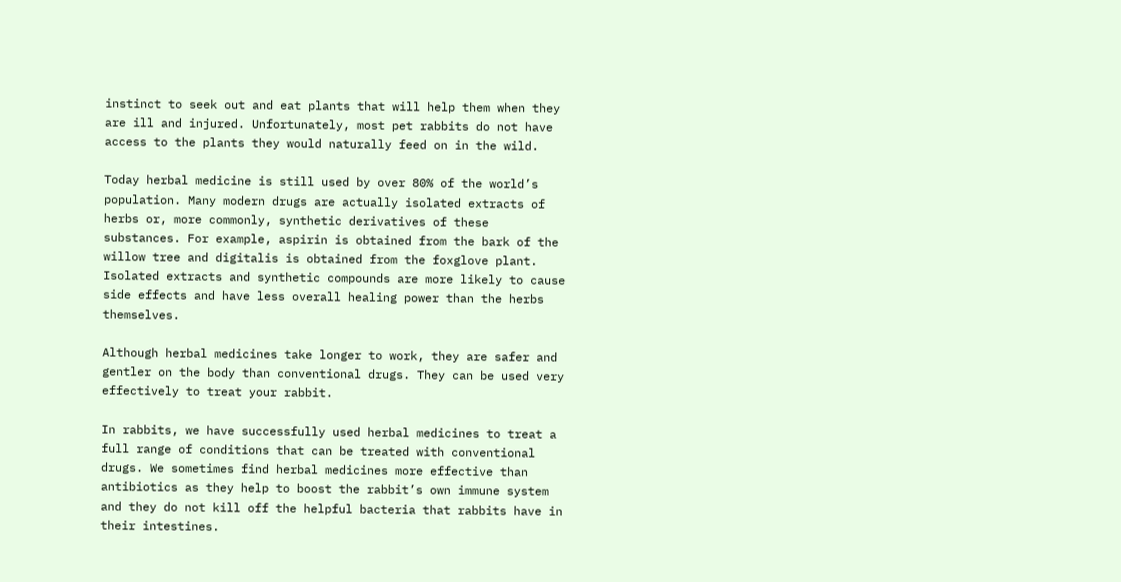instinct to seek out and eat plants that will help them when they are ill and injured. Unfortunately, most pet rabbits do not have access to the plants they would naturally feed on in the wild.

Today herbal medicine is still used by over 80% of the world’s population. Many modern drugs are actually isolated extracts of herbs or, more commonly, synthetic derivatives of these substances. For example, aspirin is obtained from the bark of the willow tree and digitalis is obtained from the foxglove plant. Isolated extracts and synthetic compounds are more likely to cause side effects and have less overall healing power than the herbs themselves.

Although herbal medicines take longer to work, they are safer and gentler on the body than conventional drugs. They can be used very effectively to treat your rabbit.

In rabbits, we have successfully used herbal medicines to treat a full range of conditions that can be treated with conventional drugs. We sometimes find herbal medicines more effective than antibiotics as they help to boost the rabbit’s own immune system and they do not kill off the helpful bacteria that rabbits have in their intestines.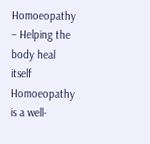Homoeopathy – Helping the body heal itself
Homoeopathy is a well-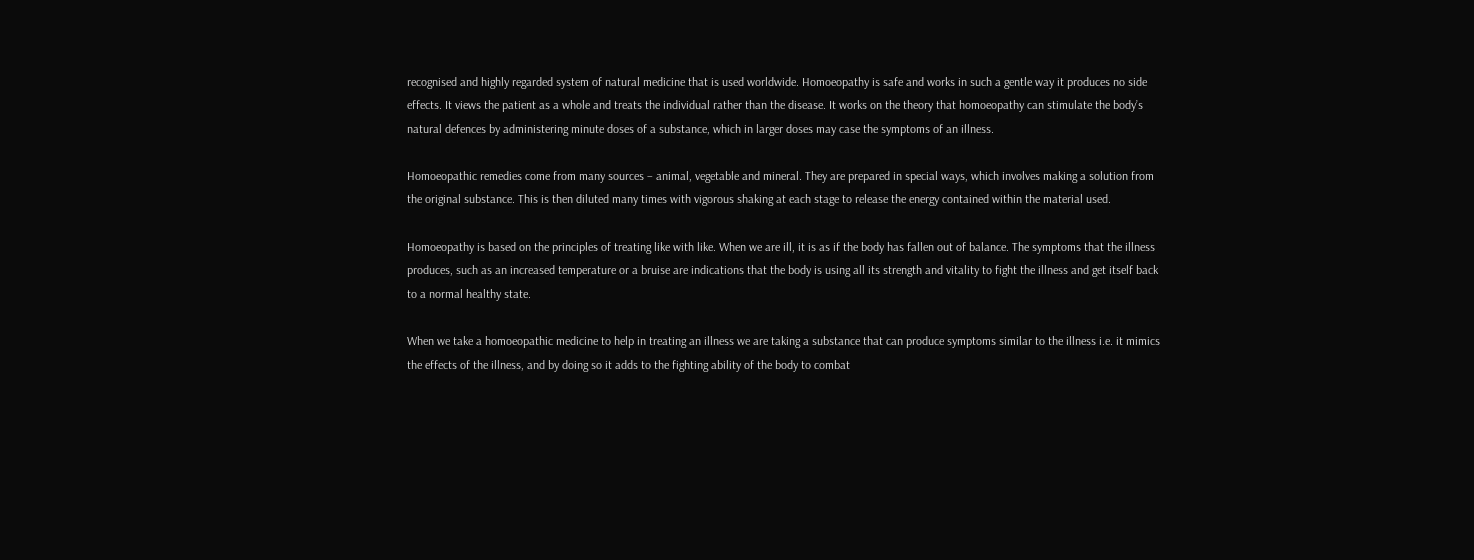recognised and highly regarded system of natural medicine that is used worldwide. Homoeopathy is safe and works in such a gentle way it produces no side effects. It views the patient as a whole and treats the individual rather than the disease. It works on the theory that homoeopathy can stimulate the body’s natural defences by administering minute doses of a substance, which in larger doses may case the symptoms of an illness.

Homoeopathic remedies come from many sources – animal, vegetable and mineral. They are prepared in special ways, which involves making a solution from the original substance. This is then diluted many times with vigorous shaking at each stage to release the energy contained within the material used.

Homoeopathy is based on the principles of treating like with like. When we are ill, it is as if the body has fallen out of balance. The symptoms that the illness produces, such as an increased temperature or a bruise are indications that the body is using all its strength and vitality to fight the illness and get itself back to a normal healthy state.

When we take a homoeopathic medicine to help in treating an illness we are taking a substance that can produce symptoms similar to the illness i.e. it mimics the effects of the illness, and by doing so it adds to the fighting ability of the body to combat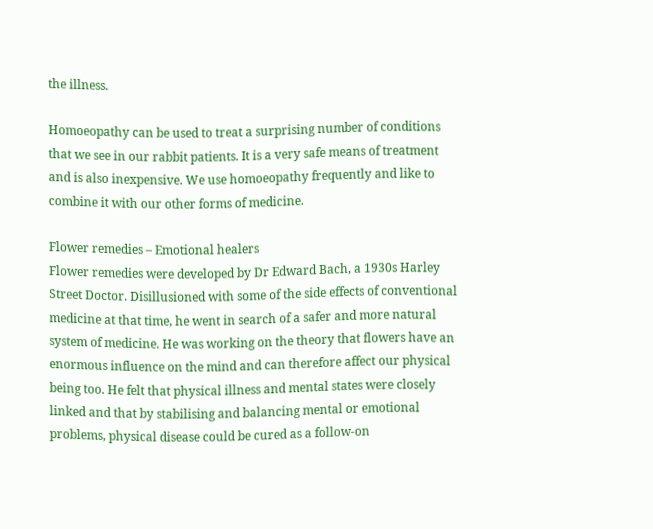the illness.

Homoeopathy can be used to treat a surprising number of conditions that we see in our rabbit patients. It is a very safe means of treatment and is also inexpensive. We use homoeopathy frequently and like to combine it with our other forms of medicine.

Flower remedies – Emotional healers
Flower remedies were developed by Dr Edward Bach, a 1930s Harley Street Doctor. Disillusioned with some of the side effects of conventional medicine at that time, he went in search of a safer and more natural system of medicine. He was working on the theory that flowers have an enormous influence on the mind and can therefore affect our physical being too. He felt that physical illness and mental states were closely linked and that by stabilising and balancing mental or emotional problems, physical disease could be cured as a follow-on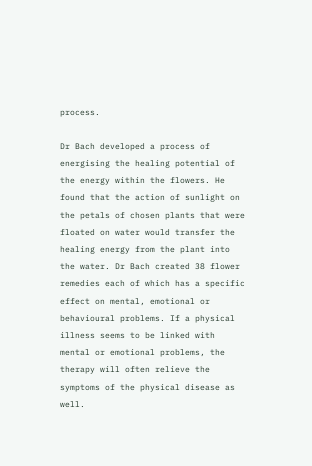process.

Dr Bach developed a process of energising the healing potential of the energy within the flowers. He found that the action of sunlight on the petals of chosen plants that were floated on water would transfer the healing energy from the plant into the water. Dr Bach created 38 flower remedies each of which has a specific effect on mental, emotional or behavioural problems. If a physical illness seems to be linked with mental or emotional problems, the therapy will often relieve the symptoms of the physical disease as well.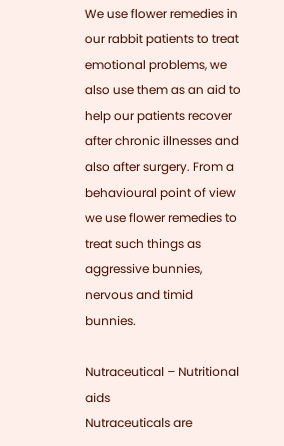We use flower remedies in our rabbit patients to treat emotional problems, we also use them as an aid to help our patients recover after chronic illnesses and also after surgery. From a behavioural point of view we use flower remedies to treat such things as aggressive bunnies, nervous and timid bunnies.

Nutraceutical – Nutritional aids
Nutraceuticals are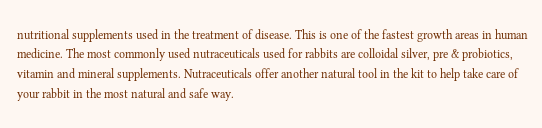nutritional supplements used in the treatment of disease. This is one of the fastest growth areas in human medicine. The most commonly used nutraceuticals used for rabbits are colloidal silver, pre & probiotics, vitamin and mineral supplements. Nutraceuticals offer another natural tool in the kit to help take care of your rabbit in the most natural and safe way.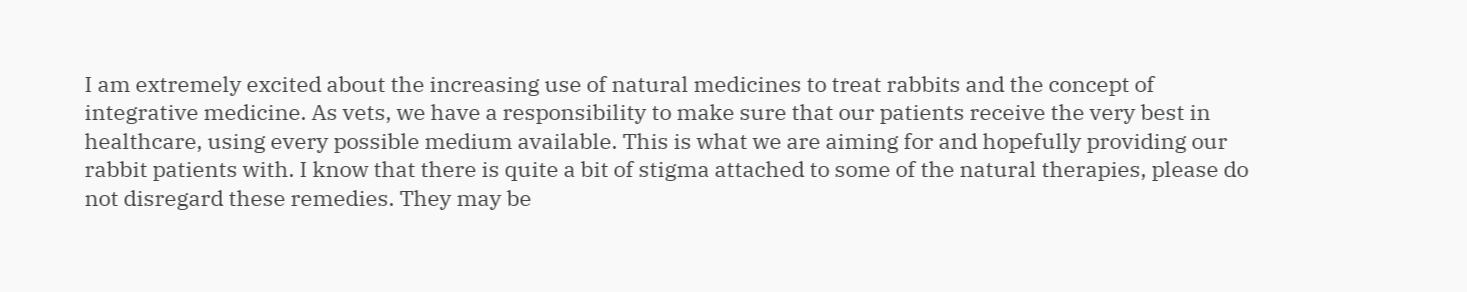I am extremely excited about the increasing use of natural medicines to treat rabbits and the concept of integrative medicine. As vets, we have a responsibility to make sure that our patients receive the very best in healthcare, using every possible medium available. This is what we are aiming for and hopefully providing our rabbit patients with. I know that there is quite a bit of stigma attached to some of the natural therapies, please do not disregard these remedies. They may be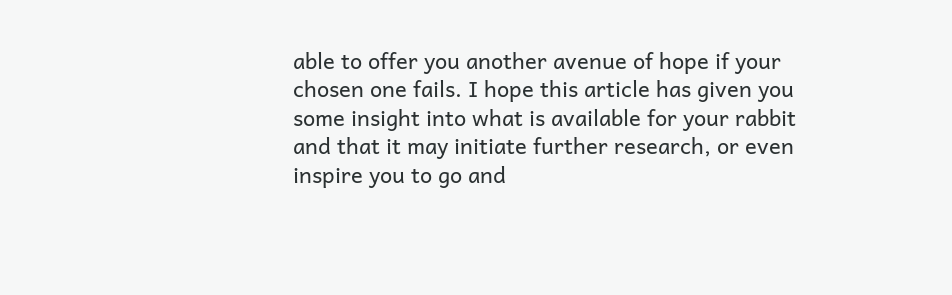able to offer you another avenue of hope if your chosen one fails. I hope this article has given you some insight into what is available for your rabbit and that it may initiate further research, or even inspire you to go and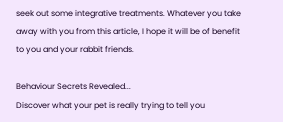seek out some integrative treatments. Whatever you take away with you from this article, I hope it will be of benefit to you and your rabbit friends.

Behaviour Secrets Revealed...
Discover what your pet is really trying to tell you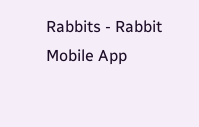Rabbits - Rabbit Mobile App